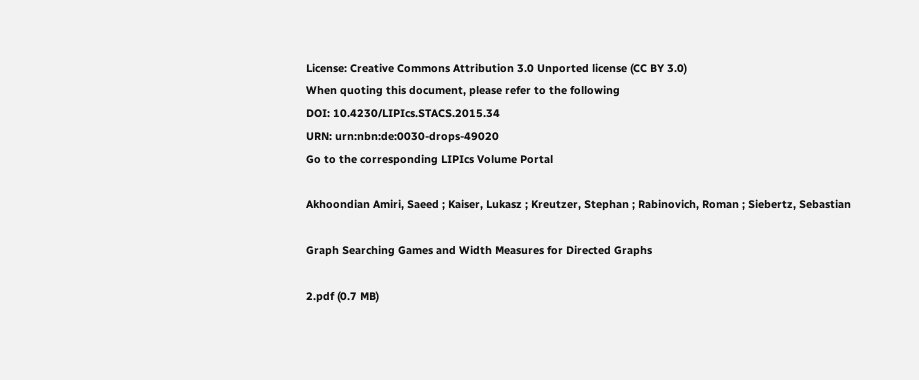License: Creative Commons Attribution 3.0 Unported license (CC BY 3.0)
When quoting this document, please refer to the following
DOI: 10.4230/LIPIcs.STACS.2015.34
URN: urn:nbn:de:0030-drops-49020
Go to the corresponding LIPIcs Volume Portal

Akhoondian Amiri, Saeed ; Kaiser, Lukasz ; Kreutzer, Stephan ; Rabinovich, Roman ; Siebertz, Sebastian

Graph Searching Games and Width Measures for Directed Graphs

2.pdf (0.7 MB)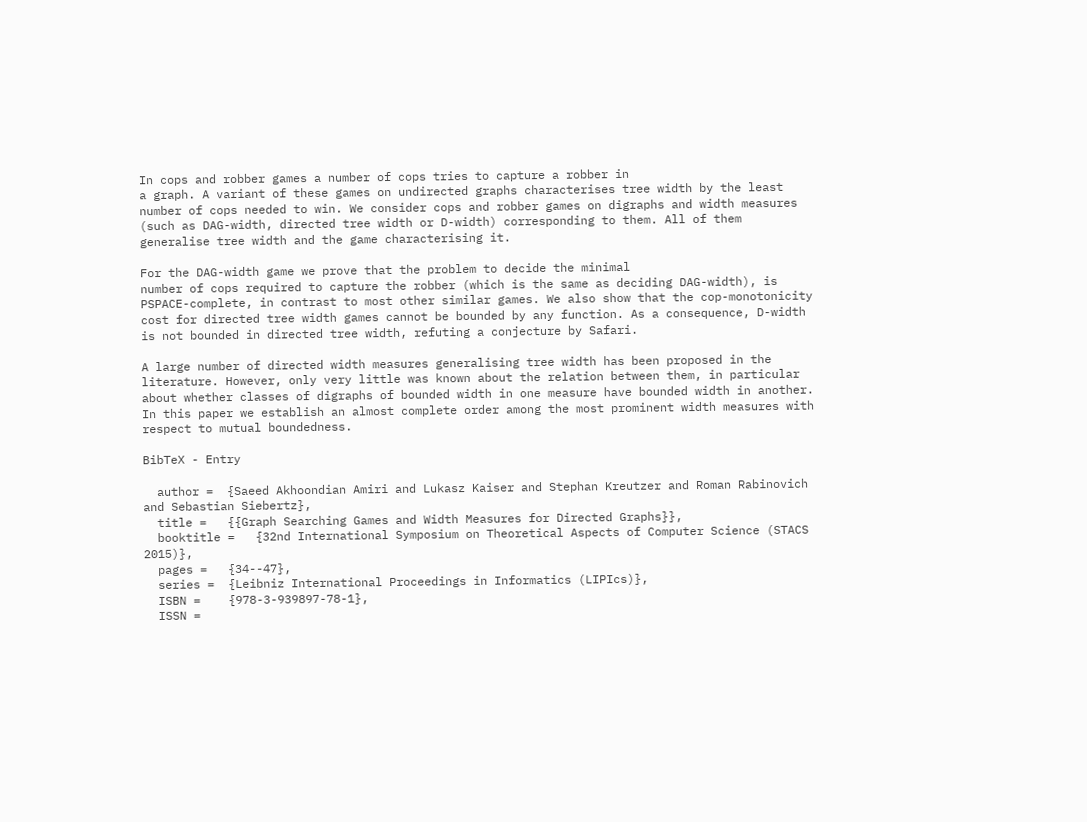In cops and robber games a number of cops tries to capture a robber in
a graph. A variant of these games on undirected graphs characterises tree width by the least number of cops needed to win. We consider cops and robber games on digraphs and width measures (such as DAG-width, directed tree width or D-width) corresponding to them. All of them generalise tree width and the game characterising it.

For the DAG-width game we prove that the problem to decide the minimal
number of cops required to capture the robber (which is the same as deciding DAG-width), is PSPACE-complete, in contrast to most other similar games. We also show that the cop-monotonicity cost for directed tree width games cannot be bounded by any function. As a consequence, D-width is not bounded in directed tree width, refuting a conjecture by Safari.

A large number of directed width measures generalising tree width has been proposed in the literature. However, only very little was known about the relation between them, in particular about whether classes of digraphs of bounded width in one measure have bounded width in another. In this paper we establish an almost complete order among the most prominent width measures with respect to mutual boundedness.

BibTeX - Entry

  author =  {Saeed Akhoondian Amiri and Lukasz Kaiser and Stephan Kreutzer and Roman Rabinovich and Sebastian Siebertz},
  title =   {{Graph Searching Games and Width Measures for Directed Graphs}},
  booktitle =   {32nd International Symposium on Theoretical Aspects of Computer Science (STACS 2015)},
  pages =   {34--47},
  series =  {Leibniz International Proceedings in Informatics (LIPIcs)},
  ISBN =    {978-3-939897-78-1},
  ISSN =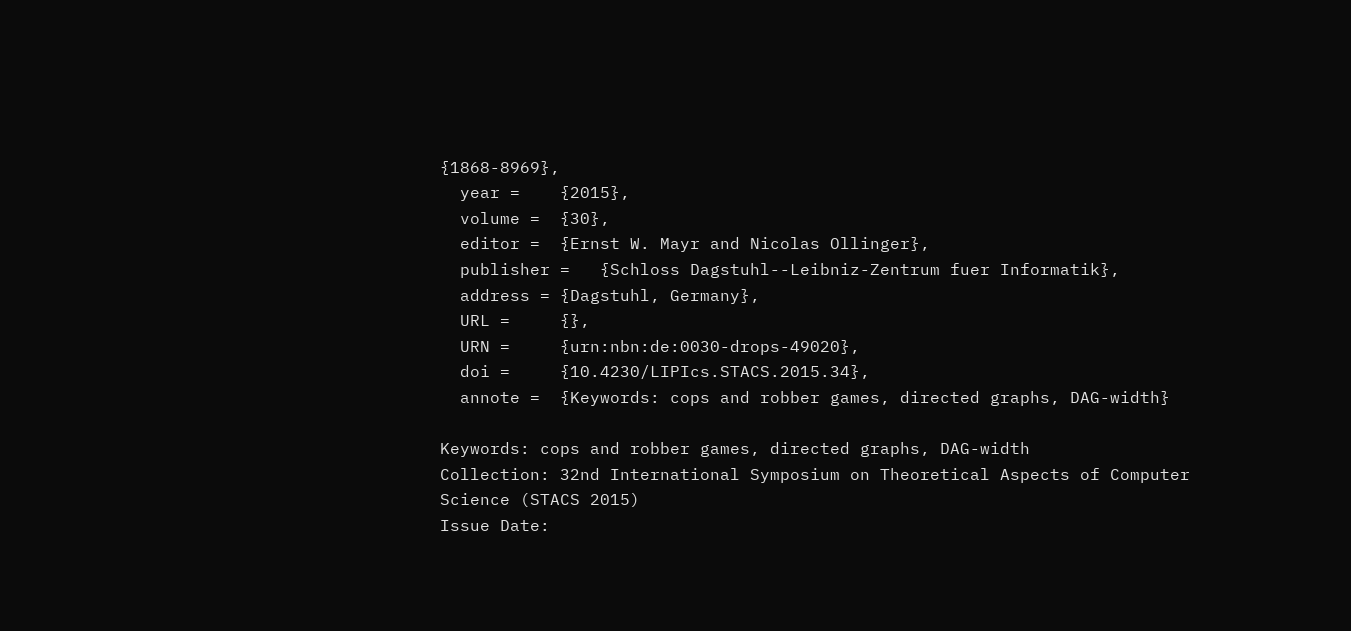{1868-8969},
  year =    {2015},
  volume =  {30},
  editor =  {Ernst W. Mayr and Nicolas Ollinger},
  publisher =   {Schloss Dagstuhl--Leibniz-Zentrum fuer Informatik},
  address = {Dagstuhl, Germany},
  URL =     {},
  URN =     {urn:nbn:de:0030-drops-49020},
  doi =     {10.4230/LIPIcs.STACS.2015.34},
  annote =  {Keywords: cops and robber games, directed graphs, DAG-width}

Keywords: cops and robber games, directed graphs, DAG-width
Collection: 32nd International Symposium on Theoretical Aspects of Computer Science (STACS 2015)
Issue Date: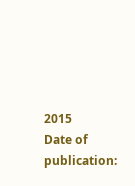2015
Date of publication: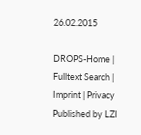26.02.2015

DROPS-Home | Fulltext Search | Imprint | Privacy Published by LZI